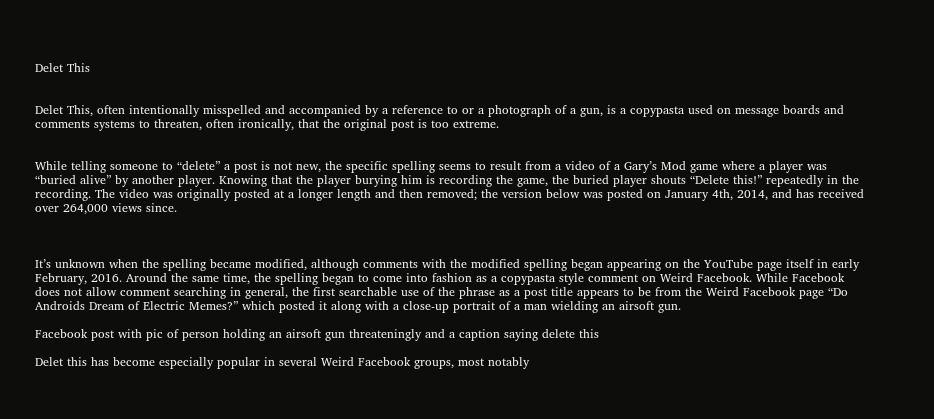Delet This


Delet This, often intentionally misspelled and accompanied by a reference to or a photograph of a gun, is a copypasta used on message boards and comments systems to threaten, often ironically, that the original post is too extreme.


While telling someone to “delete” a post is not new, the specific spelling seems to result from a video of a Gary’s Mod game where a player was “buried alive” by another player. Knowing that the player burying him is recording the game, the buried player shouts “Delete this!” repeatedly in the recording. The video was originally posted at a longer length and then removed; the version below was posted on January 4th, 2014, and has received over 264,000 views since.



It’s unknown when the spelling became modified, although comments with the modified spelling began appearing on the YouTube page itself in early February, 2016. Around the same time, the spelling began to come into fashion as a copypasta style comment on Weird Facebook. While Facebook does not allow comment searching in general, the first searchable use of the phrase as a post title appears to be from the Weird Facebook page “Do Androids Dream of Electric Memes?” which posted it along with a close-up portrait of a man wielding an airsoft gun.

Facebook post with pic of person holding an airsoft gun threateningly and a caption saying delete this

Delet this has become especially popular in several Weird Facebook groups, most notably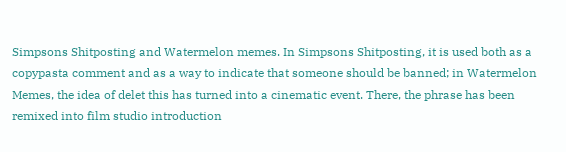Simpsons Shitposting and Watermelon memes. In Simpsons Shitposting, it is used both as a copypasta comment and as a way to indicate that someone should be banned; in Watermelon Memes, the idea of delet this has turned into a cinematic event. There, the phrase has been remixed into film studio introduction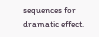sequences for dramatic effect.